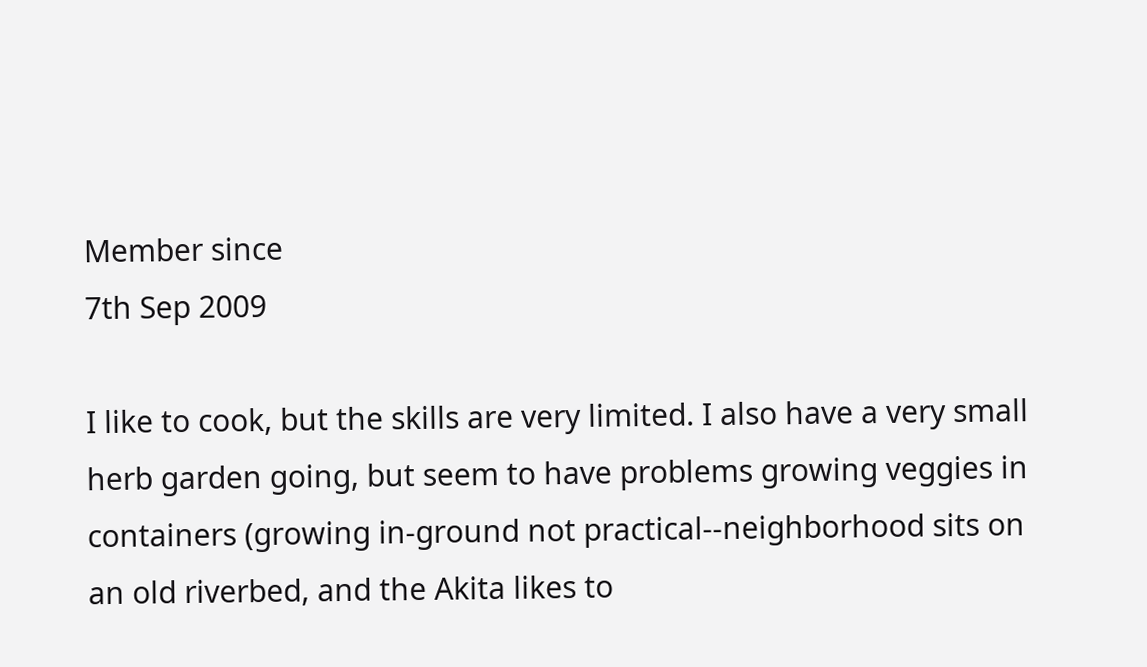Member since
7th Sep 2009

I like to cook, but the skills are very limited. I also have a very small herb garden going, but seem to have problems growing veggies in containers (growing in-ground not practical--neighborhood sits on an old riverbed, and the Akita likes to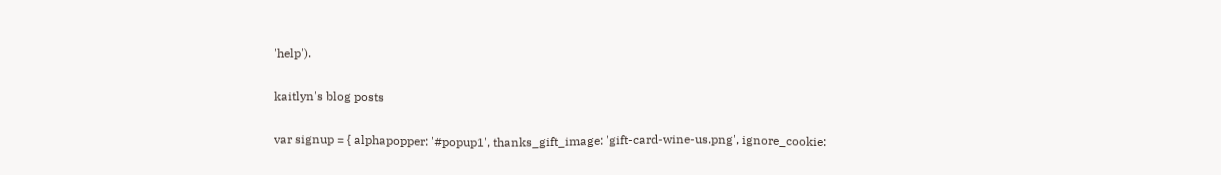'help').

kaitlyn's blog posts

var signup = { alphapopper: '#popup1', thanks_gift_image: 'gift-card-wine-us.png', ignore_cookie: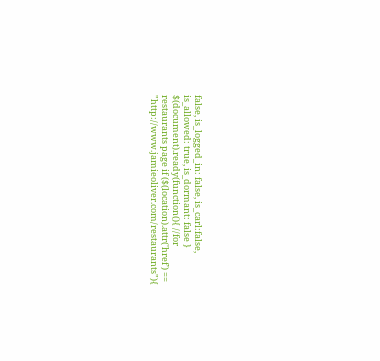false, is_logged_in: false, is_carl:false, is_allowed: true, is_dormant: false }
$(document).ready(function(){ //for restaurants page if ($(location).attr('href') == "http://www.jamieoliver.com/restaurants"){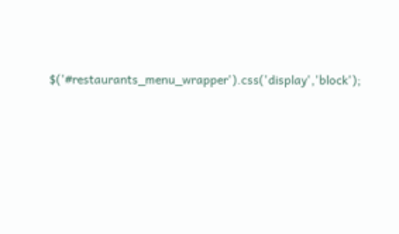$('#restaurants_menu_wrapper').css('display','block');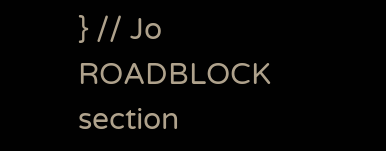} // Jo ROADBLOCK section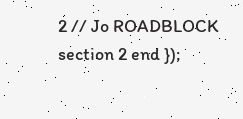2 // Jo ROADBLOCK section 2 end });